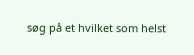søg på et hvilket som helst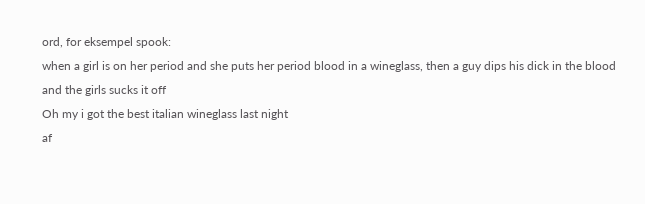ord, for eksempel spook:
when a girl is on her period and she puts her period blood in a wineglass, then a guy dips his dick in the blood and the girls sucks it off
Oh my i got the best italian wineglass last night
af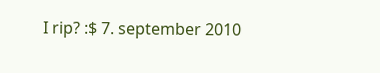I rip? :$ 7. september 2010